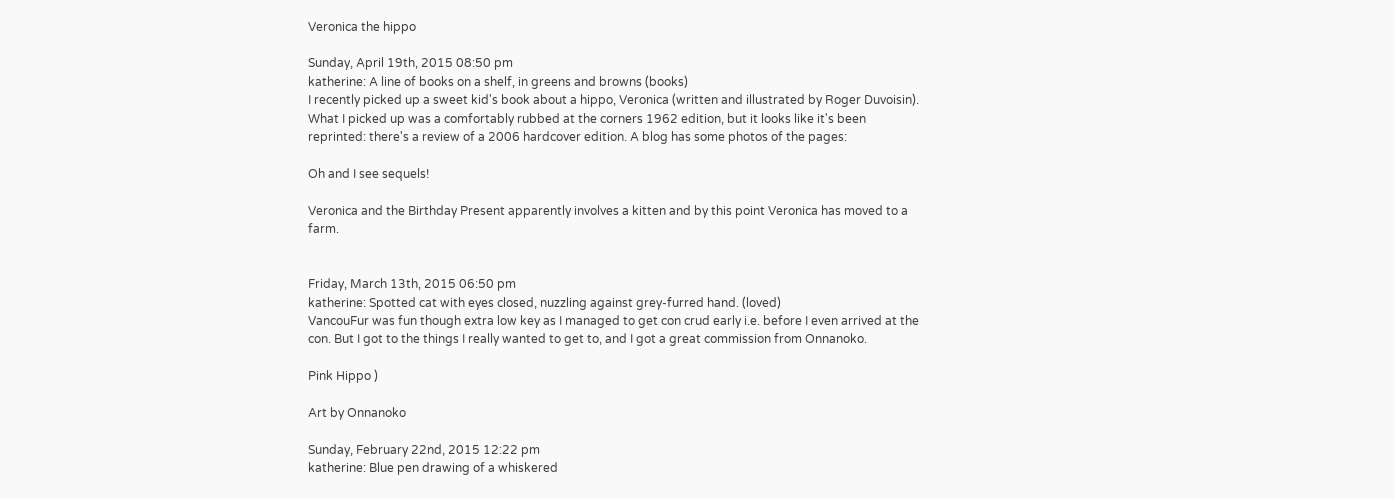Veronica the hippo

Sunday, April 19th, 2015 08:50 pm
katherine: A line of books on a shelf, in greens and browns (books)
I recently picked up a sweet kid's book about a hippo, Veronica (written and illustrated by Roger Duvoisin). What I picked up was a comfortably rubbed at the corners 1962 edition, but it looks like it's been reprinted: there's a review of a 2006 hardcover edition. A blog has some photos of the pages:

Oh and I see sequels!

Veronica and the Birthday Present apparently involves a kitten and by this point Veronica has moved to a farm.


Friday, March 13th, 2015 06:50 pm
katherine: Spotted cat with eyes closed, nuzzling against grey-furred hand. (loved)
VancouFur was fun though extra low key as I managed to get con crud early i.e. before I even arrived at the con. But I got to the things I really wanted to get to, and I got a great commission from Onnanoko.

Pink Hippo )

Art by Onnanoko

Sunday, February 22nd, 2015 12:22 pm
katherine: Blue pen drawing of a whiskered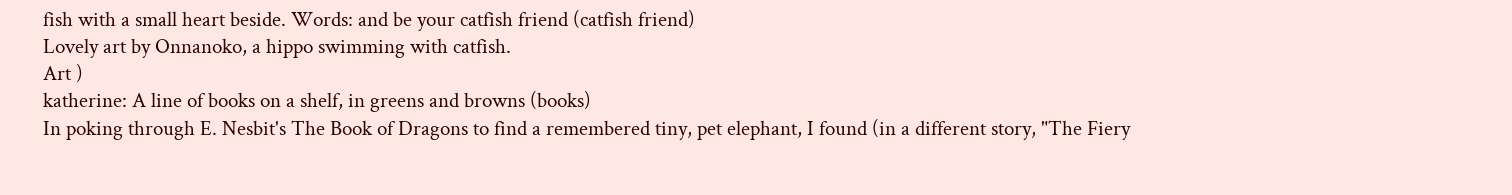fish with a small heart beside. Words: and be your catfish friend (catfish friend)
Lovely art by Onnanoko, a hippo swimming with catfish.
Art )
katherine: A line of books on a shelf, in greens and browns (books)
In poking through E. Nesbit's The Book of Dragons to find a remembered tiny, pet elephant, I found (in a different story, "The Fiery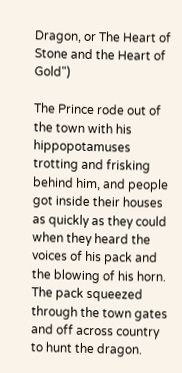Dragon, or The Heart of Stone and the Heart of Gold")

The Prince rode out of the town with his hippopotamuses trotting and frisking behind him, and people got inside their houses as quickly as they could when they heard the voices of his pack and the blowing of his horn. The pack squeezed through the town gates and off across country to hunt the dragon.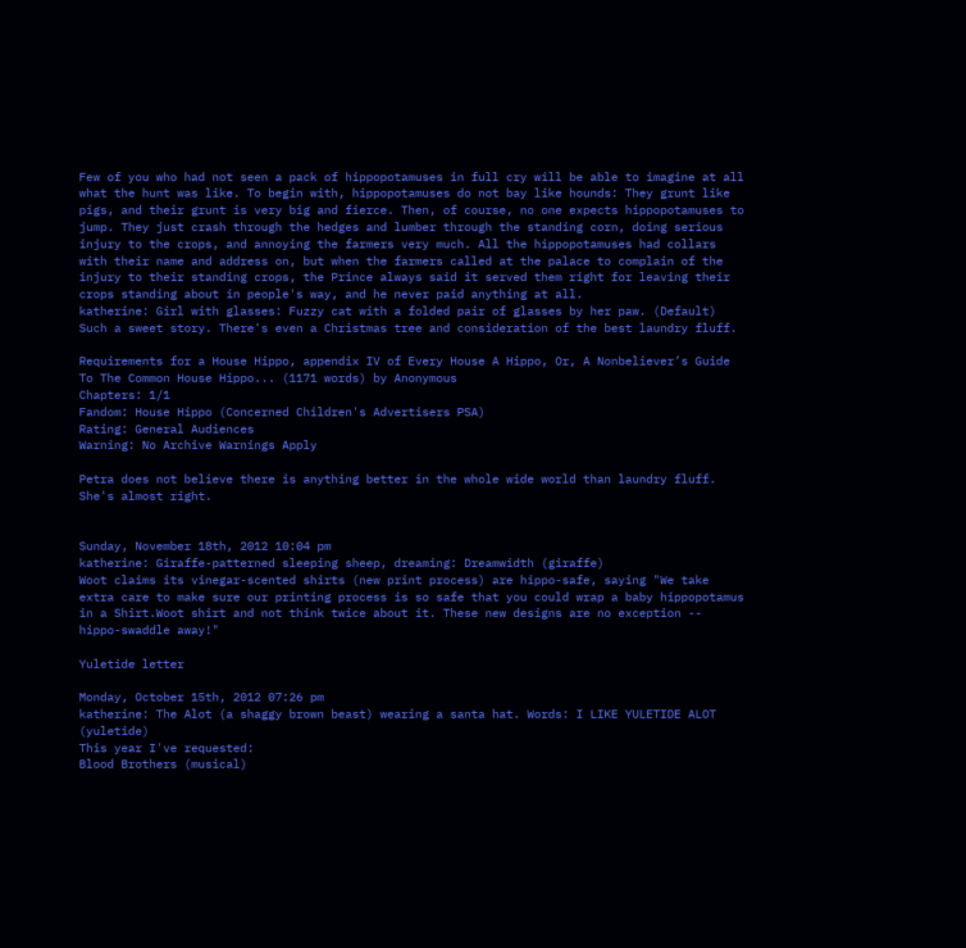Few of you who had not seen a pack of hippopotamuses in full cry will be able to imagine at all what the hunt was like. To begin with, hippopotamuses do not bay like hounds: They grunt like pigs, and their grunt is very big and fierce. Then, of course, no one expects hippopotamuses to jump. They just crash through the hedges and lumber through the standing corn, doing serious injury to the crops, and annoying the farmers very much. All the hippopotamuses had collars with their name and address on, but when the farmers called at the palace to complain of the injury to their standing crops, the Prince always said it served them right for leaving their crops standing about in people's way, and he never paid anything at all.
katherine: Girl with glasses: Fuzzy cat with a folded pair of glasses by her paw. (Default)
Such a sweet story. There's even a Christmas tree and consideration of the best laundry fluff.

Requirements for a House Hippo, appendix IV of Every House A Hippo, Or, A Nonbeliever’s Guide To The Common House Hippo... (1171 words) by Anonymous
Chapters: 1/1
Fandom: House Hippo (Concerned Children's Advertisers PSA)
Rating: General Audiences
Warning: No Archive Warnings Apply

Petra does not believe there is anything better in the whole wide world than laundry fluff. She's almost right.


Sunday, November 18th, 2012 10:04 pm
katherine: Giraffe-patterned sleeping sheep, dreaming: Dreamwidth (giraffe)
Woot claims its vinegar-scented shirts (new print process) are hippo-safe, saying "We take extra care to make sure our printing process is so safe that you could wrap a baby hippopotamus in a Shirt.Woot shirt and not think twice about it. These new designs are no exception -- hippo-swaddle away!"

Yuletide letter

Monday, October 15th, 2012 07:26 pm
katherine: The Alot (a shaggy brown beast) wearing a santa hat. Words: I LIKE YULETIDE ALOT (yuletide)
This year I've requested:
Blood Brothers (musical)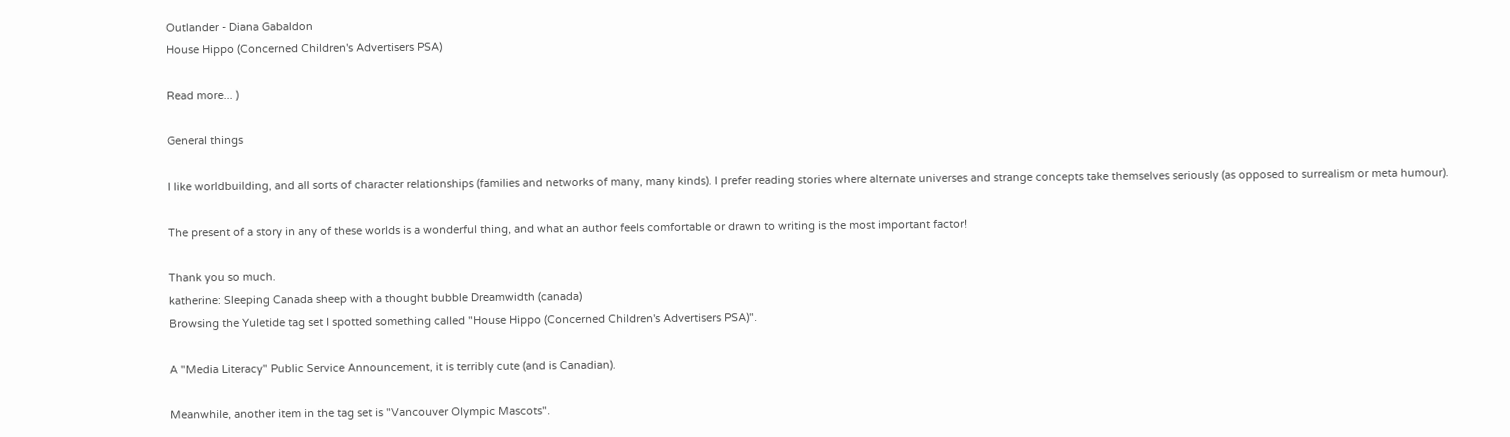Outlander - Diana Gabaldon
House Hippo (Concerned Children's Advertisers PSA)

Read more... )

General things

I like worldbuilding, and all sorts of character relationships (families and networks of many, many kinds). I prefer reading stories where alternate universes and strange concepts take themselves seriously (as opposed to surrealism or meta humour).

The present of a story in any of these worlds is a wonderful thing, and what an author feels comfortable or drawn to writing is the most important factor!

Thank you so much.
katherine: Sleeping Canada sheep with a thought bubble Dreamwidth (canada)
Browsing the Yuletide tag set I spotted something called "House Hippo (Concerned Children's Advertisers PSA)".

A "Media Literacy" Public Service Announcement, it is terribly cute (and is Canadian).

Meanwhile, another item in the tag set is "Vancouver Olympic Mascots".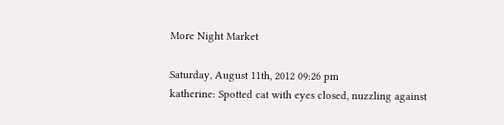More Night Market

Saturday, August 11th, 2012 09:26 pm
katherine: Spotted cat with eyes closed, nuzzling against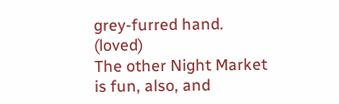grey-furred hand. (loved)
The other Night Market is fun, also, and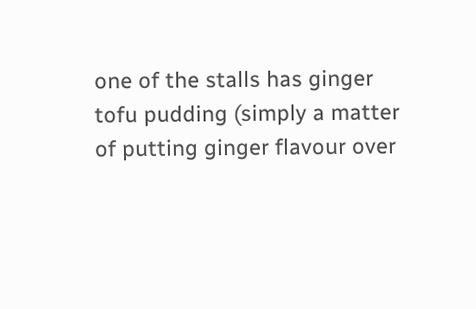one of the stalls has ginger tofu pudding (simply a matter of putting ginger flavour over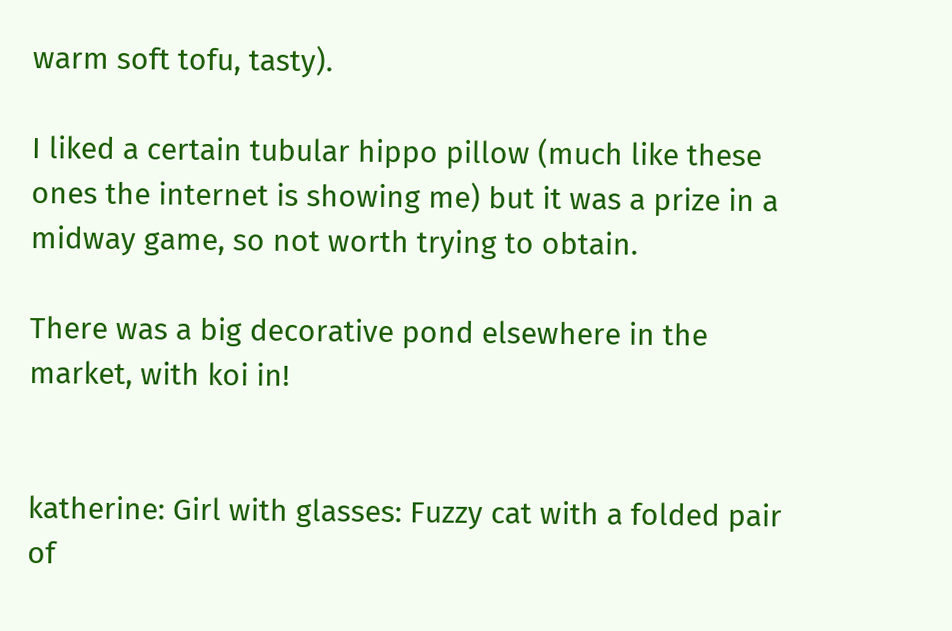warm soft tofu, tasty).

I liked a certain tubular hippo pillow (much like these ones the internet is showing me) but it was a prize in a midway game, so not worth trying to obtain.

There was a big decorative pond elsewhere in the market, with koi in!


katherine: Girl with glasses: Fuzzy cat with a folded pair of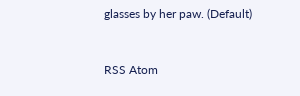glasses by her paw. (Default)


RSS Atom